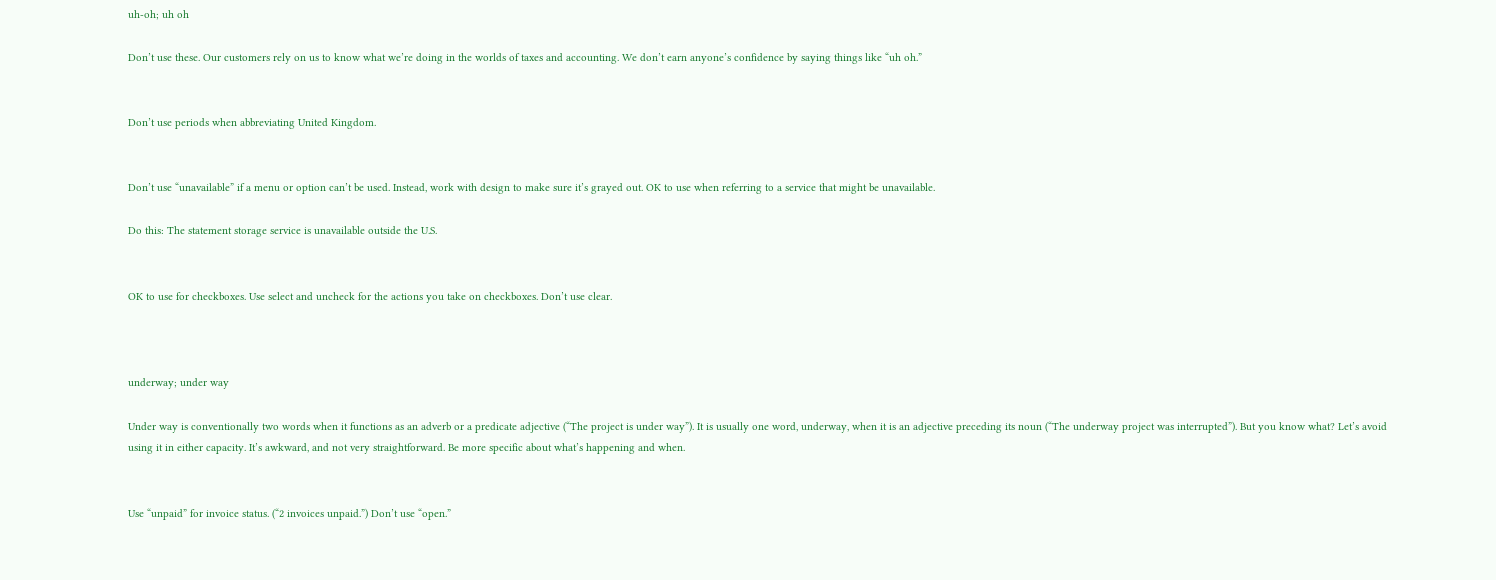uh-oh; uh oh

Don’t use these. Our customers rely on us to know what we’re doing in the worlds of taxes and accounting. We don’t earn anyone’s confidence by saying things like “uh oh.”


Don’t use periods when abbreviating United Kingdom.


Don’t use “unavailable” if a menu or option can’t be used. Instead, work with design to make sure it’s grayed out. OK to use when referring to a service that might be unavailable.

Do this: The statement storage service is unavailable outside the U.S.


OK to use for checkboxes. Use select and uncheck for the actions you take on checkboxes. Don’t use clear.



underway; under way

Under way is conventionally two words when it functions as an adverb or a predicate adjective (“The project is under way”). It is usually one word, underway, when it is an adjective preceding its noun (“The underway project was interrupted”). But you know what? Let’s avoid using it in either capacity. It’s awkward, and not very straightforward. Be more specific about what’s happening and when.


Use “unpaid” for invoice status. (“2 invoices unpaid.”) Don’t use “open.”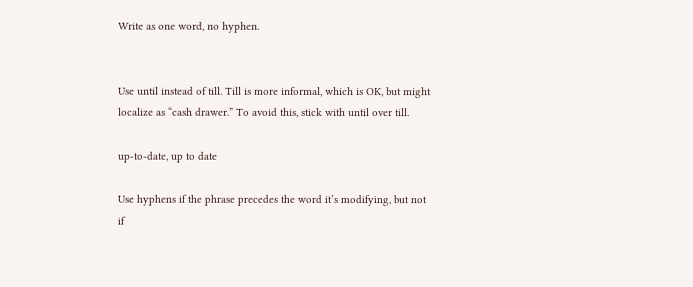Write as one word, no hyphen.


Use until instead of till. Till is more informal, which is OK, but might localize as “cash drawer.” To avoid this, stick with until over till.

up-to-date, up to date

Use hyphens if the phrase precedes the word it’s modifying, but not if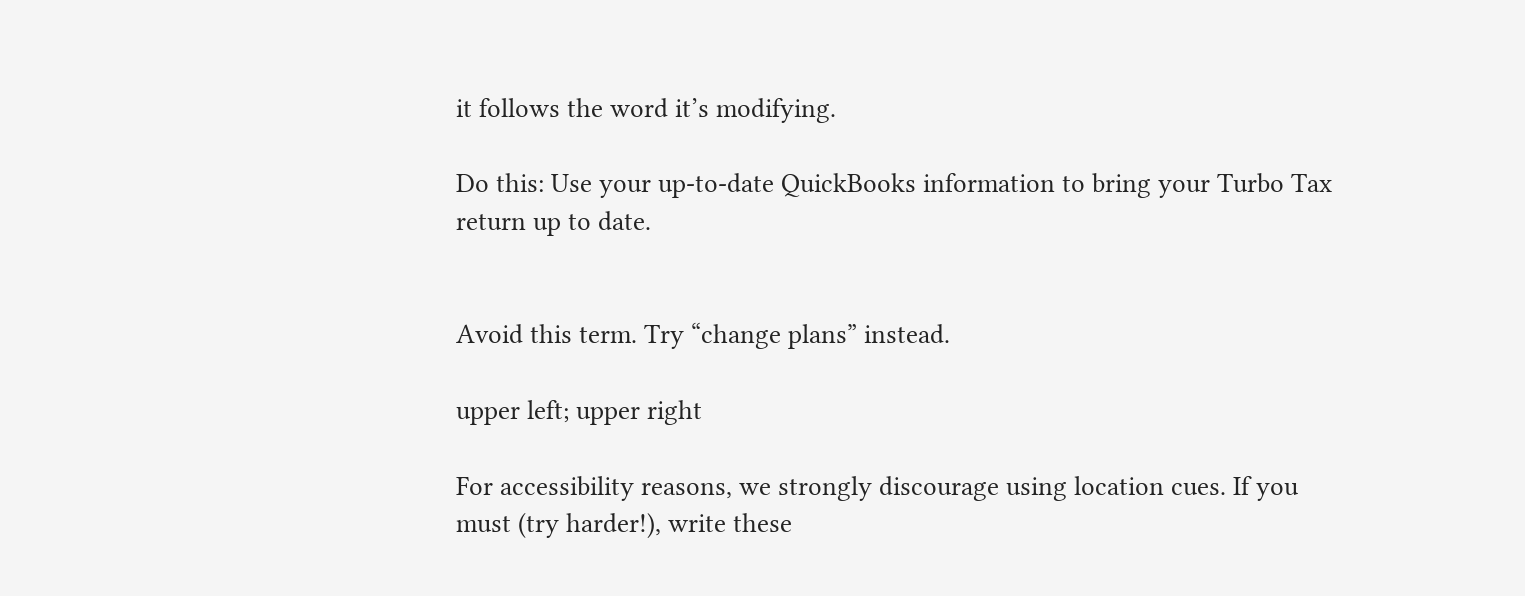it follows the word it’s modifying.

Do this: Use your up-to-date QuickBooks information to bring your Turbo Tax return up to date.


Avoid this term. Try “change plans” instead.

upper left; upper right

For accessibility reasons, we strongly discourage using location cues. If you must (try harder!), write these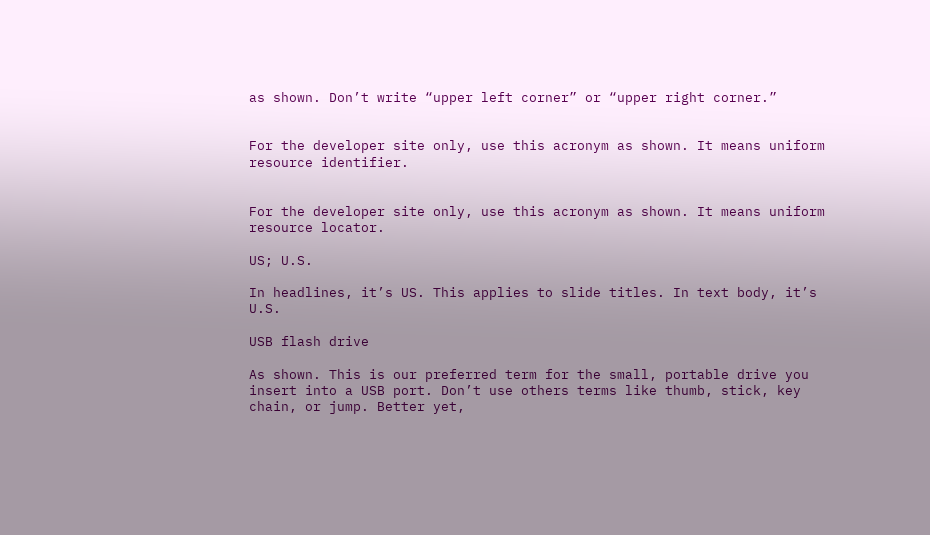as shown. Don’t write “upper left corner” or “upper right corner.”


For the developer site only, use this acronym as shown. It means uniform resource identifier.


For the developer site only, use this acronym as shown. It means uniform resource locator.

US; U.S.

In headlines, it’s US. This applies to slide titles. In text body, it’s U.S.

USB flash drive

As shown. This is our preferred term for the small, portable drive you insert into a USB port. Don’t use others terms like thumb, stick, key chain, or jump. Better yet,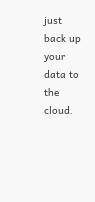just back up your data to the cloud.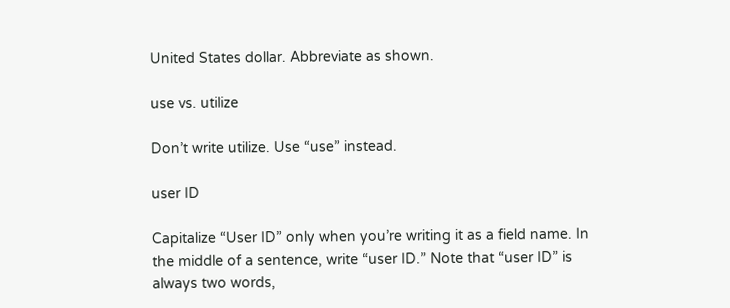United States dollar. Abbreviate as shown.

use vs. utilize

Don’t write utilize. Use “use” instead.

user ID

Capitalize “User ID” only when you’re writing it as a field name. In the middle of a sentence, write “user ID.” Note that “user ID” is always two words,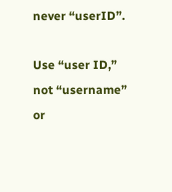never “userID”.

Use “user ID,” not “username” or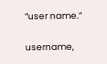“user name.”

username,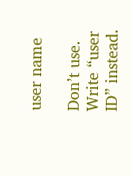user name

Don’t use. Write “user ID” instead.